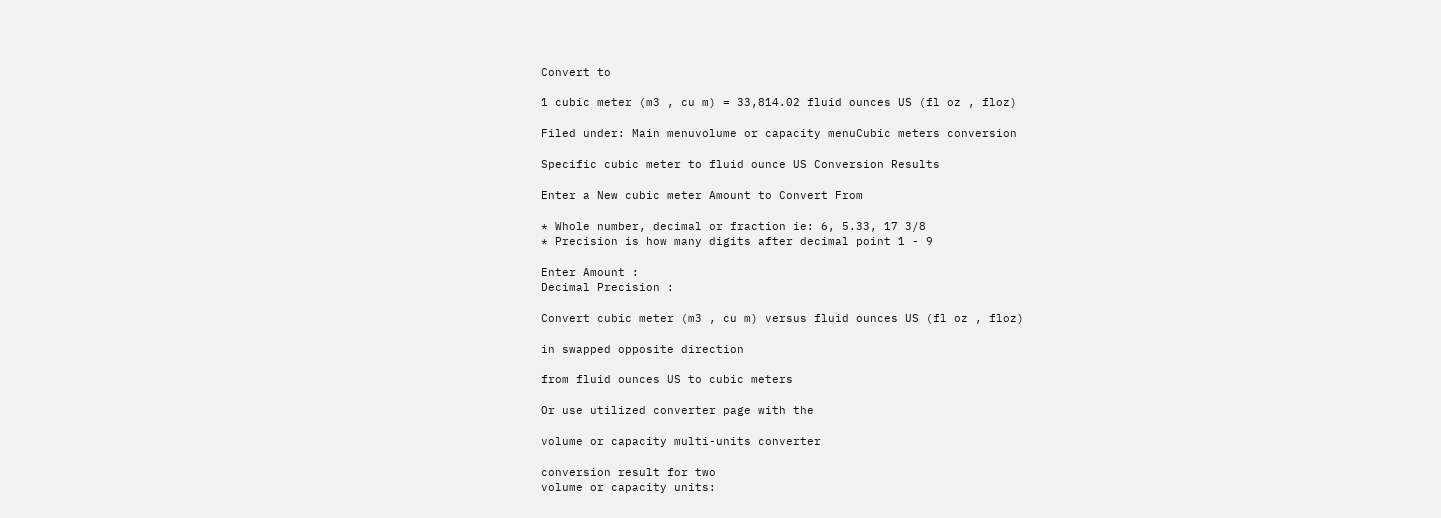Convert to

1 cubic meter (m3 , cu m) = 33,814.02 fluid ounces US (fl oz , floz)

Filed under: Main menuvolume or capacity menuCubic meters conversion

Specific cubic meter to fluid ounce US Conversion Results

Enter a New cubic meter Amount to Convert From

* Whole number, decimal or fraction ie: 6, 5.33, 17 3/8
* Precision is how many digits after decimal point 1 - 9

Enter Amount :
Decimal Precision :

Convert cubic meter (m3 , cu m) versus fluid ounces US (fl oz , floz)

in swapped opposite direction

from fluid ounces US to cubic meters

Or use utilized converter page with the

volume or capacity multi-units converter

conversion result for two
volume or capacity units: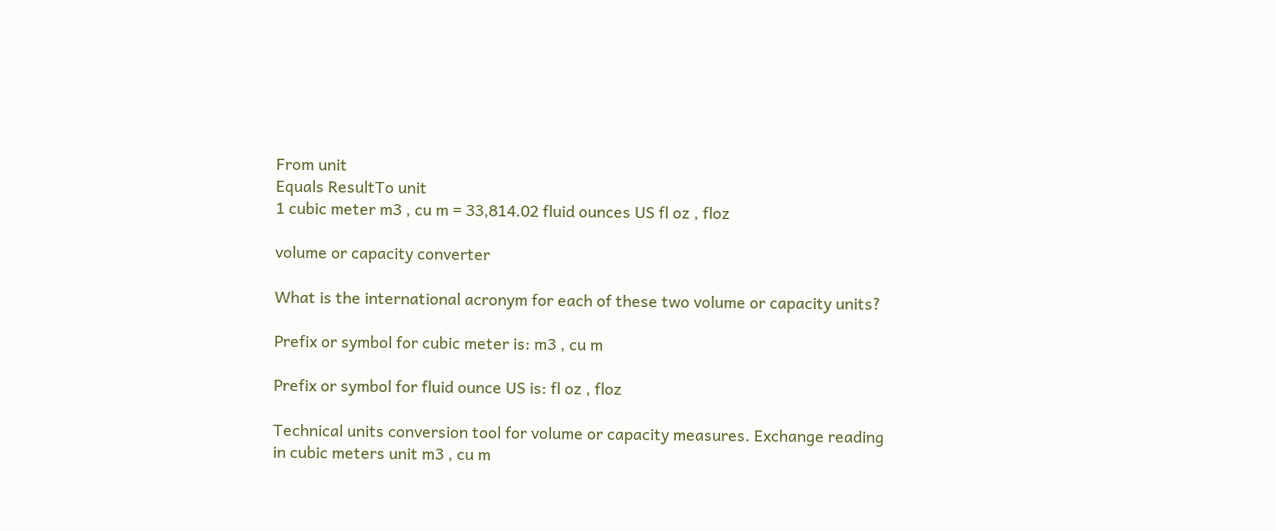From unit
Equals ResultTo unit
1 cubic meter m3 , cu m = 33,814.02 fluid ounces US fl oz , floz

volume or capacity converter

What is the international acronym for each of these two volume or capacity units?

Prefix or symbol for cubic meter is: m3 , cu m

Prefix or symbol for fluid ounce US is: fl oz , floz

Technical units conversion tool for volume or capacity measures. Exchange reading in cubic meters unit m3 , cu m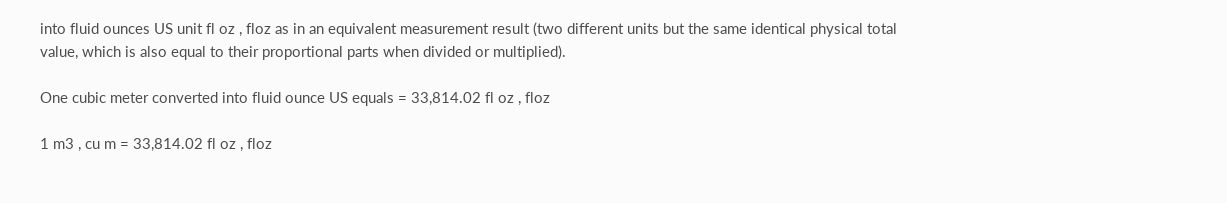into fluid ounces US unit fl oz , floz as in an equivalent measurement result (two different units but the same identical physical total value, which is also equal to their proportional parts when divided or multiplied).

One cubic meter converted into fluid ounce US equals = 33,814.02 fl oz , floz

1 m3 , cu m = 33,814.02 fl oz , floz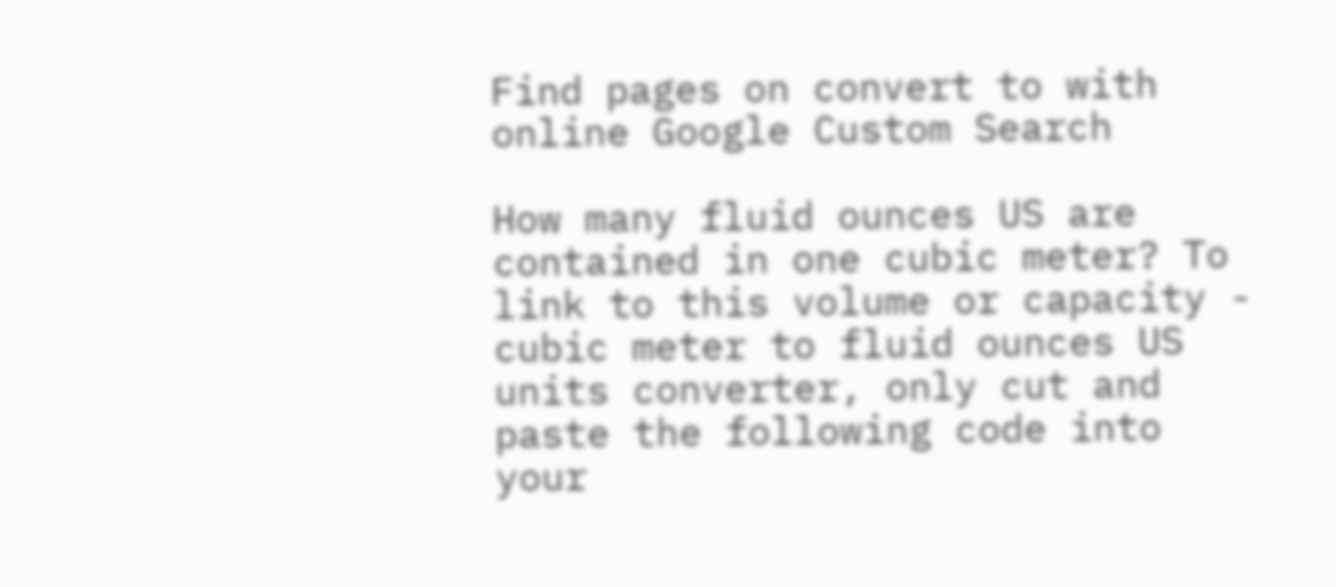Find pages on convert to with online Google Custom Search

How many fluid ounces US are contained in one cubic meter? To link to this volume or capacity - cubic meter to fluid ounces US units converter, only cut and paste the following code into your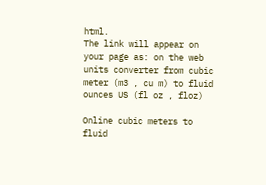html.
The link will appear on your page as: on the web units converter from cubic meter (m3 , cu m) to fluid ounces US (fl oz , floz)

Online cubic meters to fluid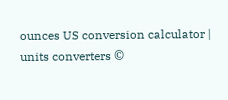ounces US conversion calculator | units converters ©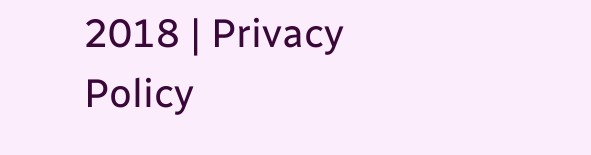2018 | Privacy Policy